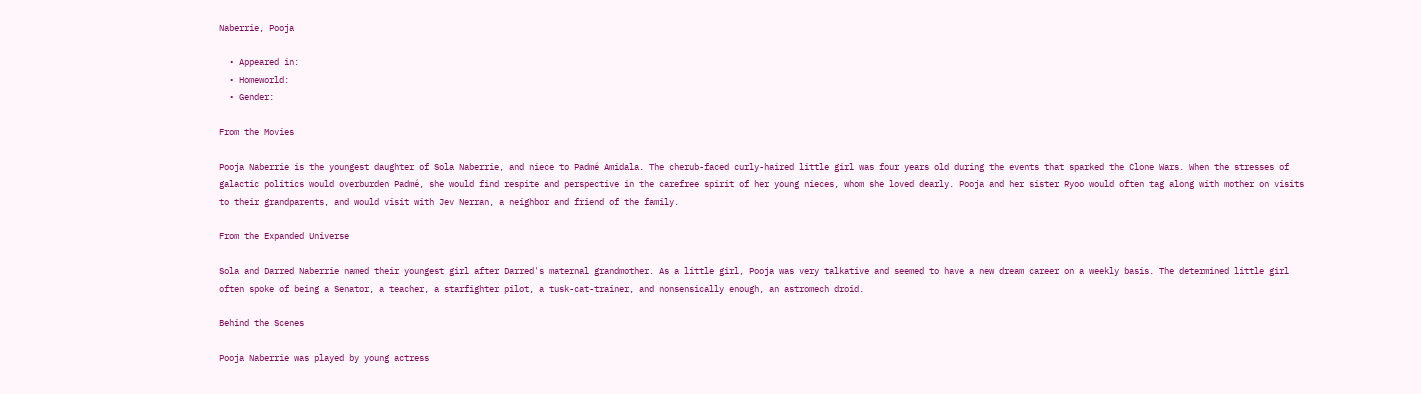Naberrie, Pooja

  • Appeared in:
  • Homeworld:
  • Gender:

From the Movies

Pooja Naberrie is the youngest daughter of Sola Naberrie, and niece to Padmé Amidala. The cherub-faced curly-haired little girl was four years old during the events that sparked the Clone Wars. When the stresses of galactic politics would overburden Padmé, she would find respite and perspective in the carefree spirit of her young nieces, whom she loved dearly. Pooja and her sister Ryoo would often tag along with mother on visits to their grandparents, and would visit with Jev Nerran, a neighbor and friend of the family.

From the Expanded Universe

Sola and Darred Naberrie named their youngest girl after Darred's maternal grandmother. As a little girl, Pooja was very talkative and seemed to have a new dream career on a weekly basis. The determined little girl often spoke of being a Senator, a teacher, a starfighter pilot, a tusk-cat-trainer, and nonsensically enough, an astromech droid.

Behind the Scenes

Pooja Naberrie was played by young actress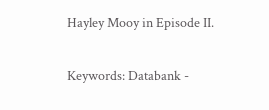Hayley Mooy in Episode II.

Keywords: Databank -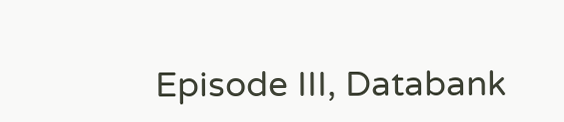Episode III, Databank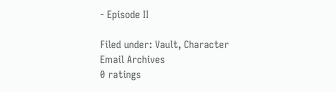- Episode II

Filed under: Vault, Character
Email Archives
0 ratings